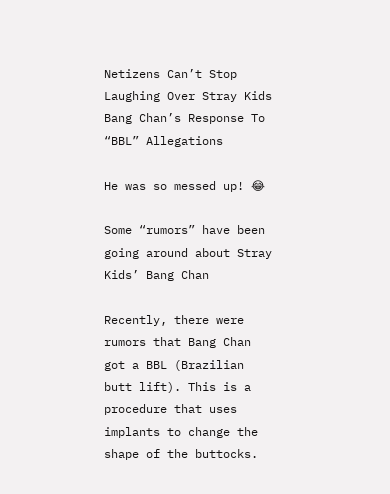Netizens Can’t Stop Laughing Over Stray Kids Bang Chan’s Response To “BBL” Allegations

He was so messed up! 😂

Some “rumors” have been going around about Stray Kids’ Bang Chan

Recently, there were rumors that Bang Chan got a BBL (Brazilian butt lift). This is a procedure that uses implants to change the shape of the buttocks.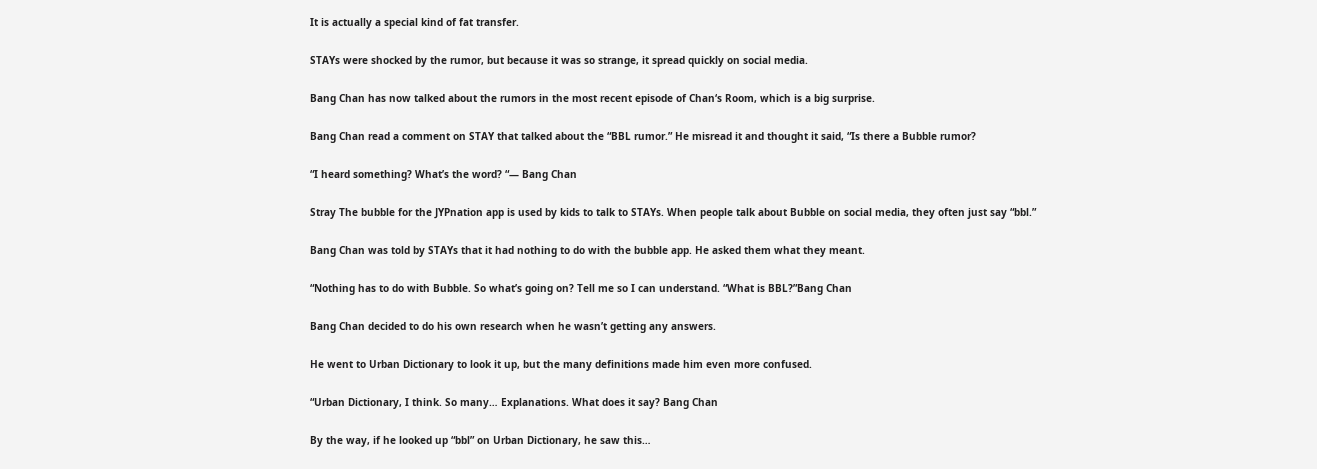It is actually a special kind of fat transfer.

STAYs were shocked by the rumor, but because it was so strange, it spread quickly on social media.

Bang Chan has now talked about the rumors in the most recent episode of Chan‘s Room, which is a big surprise.

Bang Chan read a comment on STAY that talked about the “BBL rumor.” He misread it and thought it said, “Is there a Bubble rumor?

“I heard something? What’s the word? “— Bang Chan

Stray The bubble for the JYPnation app is used by kids to talk to STAYs. When people talk about Bubble on social media, they often just say “bbl.”

Bang Chan was told by STAYs that it had nothing to do with the bubble app. He asked them what they meant.

“Nothing has to do with Bubble. So what’s going on? Tell me so I can understand. “What is BBL?”Bang Chan

Bang Chan decided to do his own research when he wasn’t getting any answers.

He went to Urban Dictionary to look it up, but the many definitions made him even more confused.

“Urban Dictionary, I think. So many… Explanations. What does it say? Bang Chan

By the way, if he looked up “bbl” on Urban Dictionary, he saw this…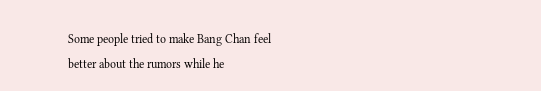Some people tried to make Bang Chan feel better about the rumors while he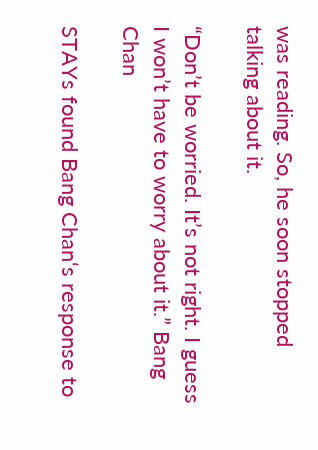was reading. So, he soon stopped talking about it.

“Don’t be worried. It’s not right. I guess I won’t have to worry about it.” Bang Chan

STAYs found Bang Chan‘s response to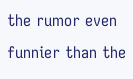the rumor even funnier than the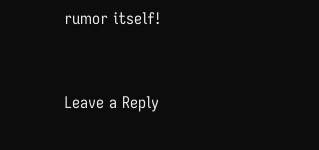rumor itself!



Leave a Reply